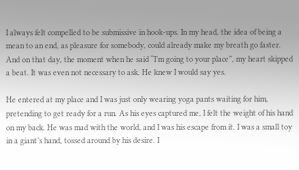I always felt compelled to be submissive in hook-ups. In my head, the idea of being a mean to an end, as pleasure for somebody, could already make my breath go faster. And on that day, the moment when he said “I’m going to your place”, my heart skipped a beat. It was even not necessary to ask. He knew I would say yes.

He entered at my place and I was just only wearing yoga pants waiting for him, pretending to get ready for a run. As his eyes captured me, I felt the weight of his hand on my back. He was mad with the world, and I was his escape from it. I was a small toy in a giant’s hand, tossed around by his desire. I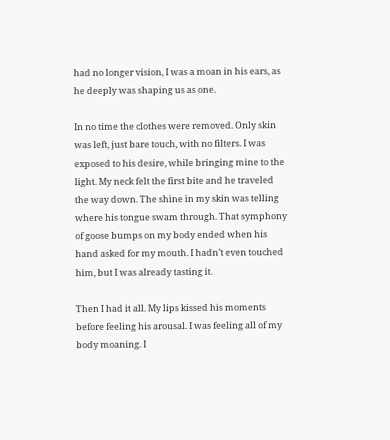had no longer vision, I was a moan in his ears, as he deeply was shaping us as one.

In no time the clothes were removed. Only skin was left, just bare touch, with no filters. I was exposed to his desire, while bringing mine to the light. My neck felt the first bite and he traveled the way down. The shine in my skin was telling where his tongue swam through. That symphony of goose bumps on my body ended when his hand asked for my mouth. I hadn’t even touched him, but I was already tasting it.

Then I had it all. My lips kissed his moments before feeling his arousal. I was feeling all of my body moaning. I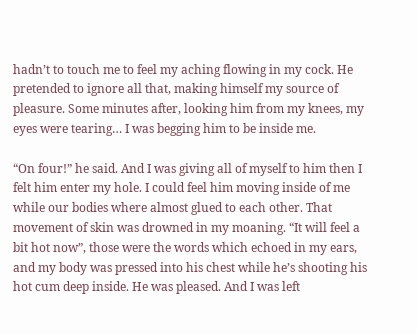hadn’t to touch me to feel my aching flowing in my cock. He pretended to ignore all that, making himself my source of pleasure. Some minutes after, looking him from my knees, my eyes were tearing… I was begging him to be inside me.

“On four!” he said. And I was giving all of myself to him then I felt him enter my hole. I could feel him moving inside of me while our bodies where almost glued to each other. That movement of skin was drowned in my moaning. “It will feel a bit hot now”, those were the words which echoed in my ears, and my body was pressed into his chest while he’s shooting his hot cum deep inside. He was pleased. And I was left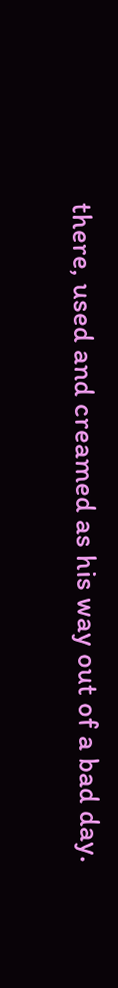there, used and creamed as his way out of a bad day.